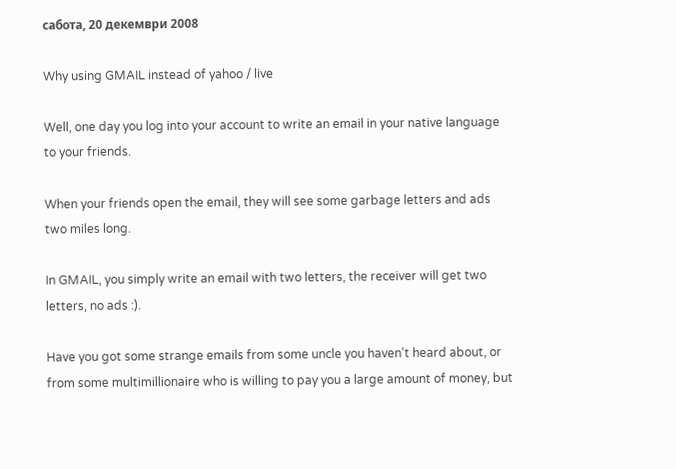сабота, 20 декември 2008

Why using GMAIL instead of yahoo / live

Well, one day you log into your account to write an email in your native language to your friends.

When your friends open the email, they will see some garbage letters and ads two miles long.

In GMAIL, you simply write an email with two letters, the receiver will get two letters, no ads :).

Have you got some strange emails from some uncle you haven't heard about, or from some multimillionaire who is willing to pay you a large amount of money, but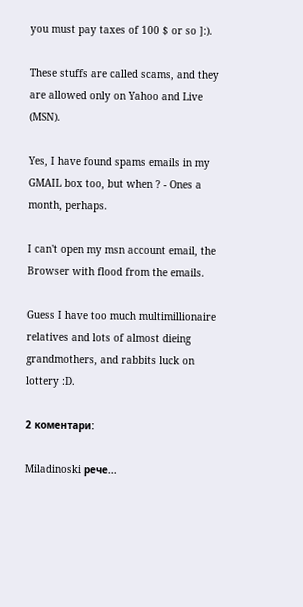you must pay taxes of 100 $ or so ]:).

These stuffs are called scams, and they are allowed only on Yahoo and Live (MSN).

Yes, I have found spams emails in my GMAIL box too, but when ? - Ones a month, perhaps.

I can't open my msn account email, the Browser with flood from the emails.

Guess I have too much multimillionaire relatives and lots of almost dieing grandmothers, and rabbits luck on lottery :D.

2 коментари:

Miladinoski рече...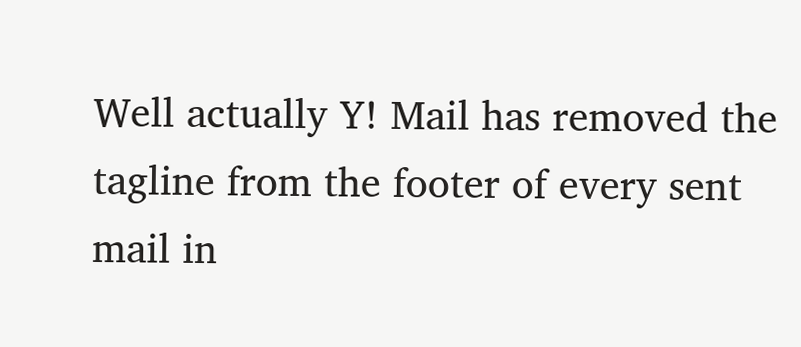Well actually Y! Mail has removed the tagline from the footer of every sent mail in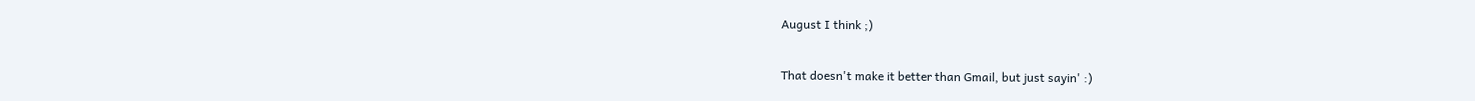August I think ;)

That doesn't make it better than Gmail, but just sayin' :)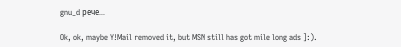gnu_d рече...

Ok, ok, maybe Y!Mail removed it, but MSN still has got mile long ads ]:).